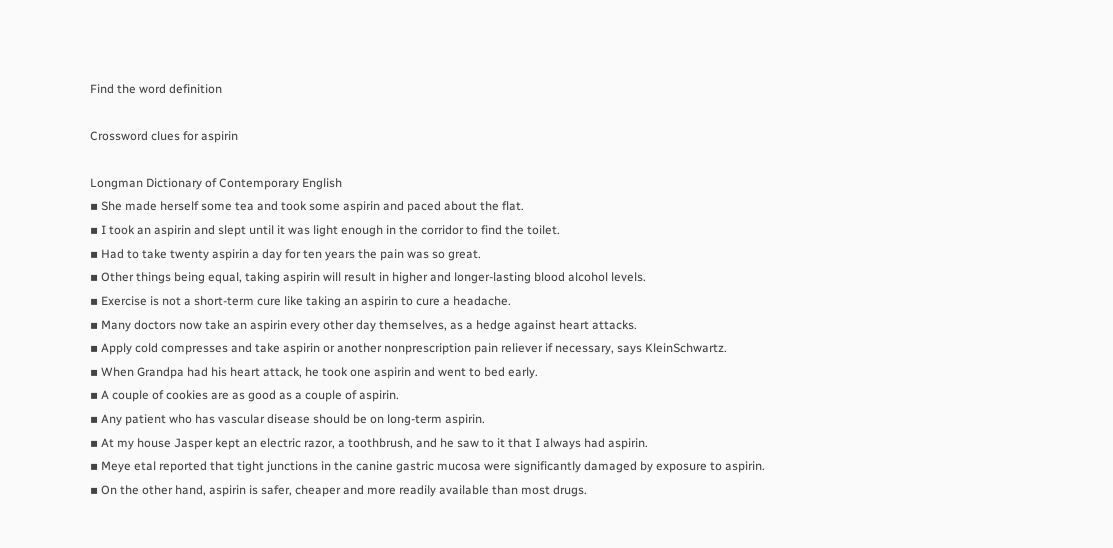Find the word definition

Crossword clues for aspirin

Longman Dictionary of Contemporary English
▪ She made herself some tea and took some aspirin and paced about the flat.
▪ I took an aspirin and slept until it was light enough in the corridor to find the toilet.
▪ Had to take twenty aspirin a day for ten years the pain was so great.
▪ Other things being equal, taking aspirin will result in higher and longer-lasting blood alcohol levels.
▪ Exercise is not a short-term cure like taking an aspirin to cure a headache.
▪ Many doctors now take an aspirin every other day themselves, as a hedge against heart attacks.
▪ Apply cold compresses and take aspirin or another nonprescription pain reliever if necessary, says KleinSchwartz.
▪ When Grandpa had his heart attack, he took one aspirin and went to bed early.
▪ A couple of cookies are as good as a couple of aspirin.
▪ Any patient who has vascular disease should be on long-term aspirin.
▪ At my house Jasper kept an electric razor, a toothbrush, and he saw to it that I always had aspirin.
▪ Meye etal reported that tight junctions in the canine gastric mucosa were significantly damaged by exposure to aspirin.
▪ On the other hand, aspirin is safer, cheaper and more readily available than most drugs.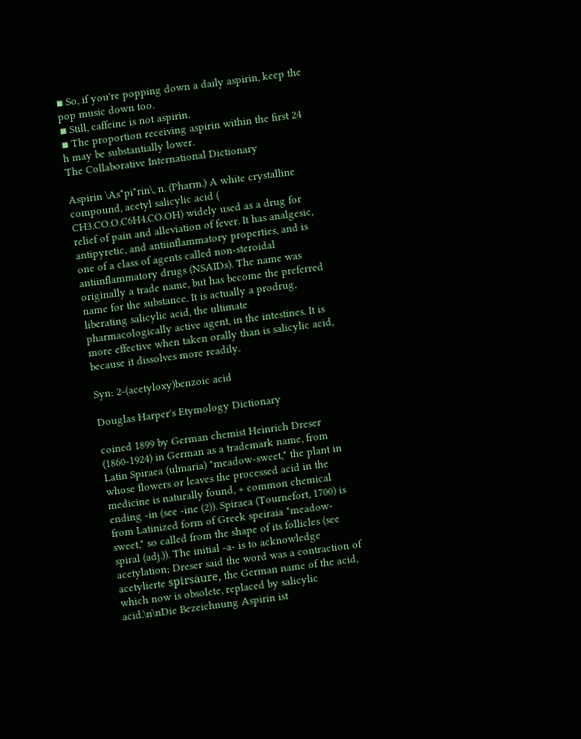▪ So, if you're popping down a daily aspirin, keep the pop music down too.
▪ Still, caffeine is not aspirin.
▪ The proportion receiving aspirin within the first 24 h may be substantially lower.
The Collaborative International Dictionary

Aspirin \As"pi*rin\, n. (Pharm.) A white crystalline compound, acetyl salicylic acid ( CH3.CO.O.C6H4.CO.OH) widely used as a drug for relief of pain and alleviation of fever. It has analgesic, antipyretic, and antiinflammatory properties, and is one of a class of agents called non-steroidal antiinflammatory drugs (NSAIDs). The name was originally a trade name, but has become the preferred name for the substance. It is actually a prodrug, liberating salicylic acid, the ultimate pharmacologically active agent, in the intestines. It is more effective when taken orally than is salicylic acid, because it dissolves more readily.

Syn: 2-(acetyloxy)benzoic acid

Douglas Harper's Etymology Dictionary

coined 1899 by German chemist Heinrich Dreser (1860-1924) in German as a trademark name, from Latin Spiraea (ulmaria) "meadow-sweet," the plant in whose flowers or leaves the processed acid in the medicine is naturally found, + common chemical ending -in (see -ine (2)). Spiraea (Tournefort, 1700) is from Latinized form of Greek speiraia "meadow-sweet," so called from the shape of its follicles (see spiral (adj.)). The initial -a- is to acknowledge acetylation; Dreser said the word was a contraction of acetylierte spirsäure, the German name of the acid, which now is obsolete, replaced by salicylic acid.\n\nDie Bezeichnung Aspirin ist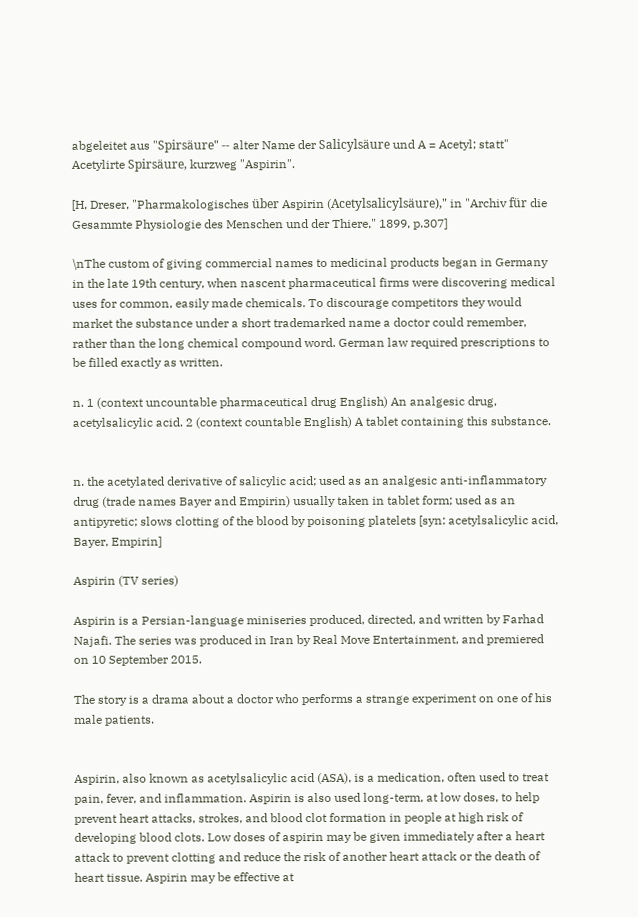abgeleitet aus "Spirsäure" -- alter Name der Salicylsäure und A = Acetyl; statt" Acetylirte Spirsäure, kurzweg "Aspirin".

[H, Dreser, "Pharmakologisches über Aspirin (Acetylsalicylsäure)," in "Archiv für die Gesammte Physiologie des Menschen und der Thiere," 1899, p.307]

\nThe custom of giving commercial names to medicinal products began in Germany in the late 19th century, when nascent pharmaceutical firms were discovering medical uses for common, easily made chemicals. To discourage competitors they would market the substance under a short trademarked name a doctor could remember, rather than the long chemical compound word. German law required prescriptions to be filled exactly as written.

n. 1 (context uncountable pharmaceutical drug English) An analgesic drug, acetylsalicylic acid. 2 (context countable English) A tablet containing this substance.


n. the acetylated derivative of salicylic acid; used as an analgesic anti-inflammatory drug (trade names Bayer and Empirin) usually taken in tablet form; used as an antipyretic; slows clotting of the blood by poisoning platelets [syn: acetylsalicylic acid, Bayer, Empirin]

Aspirin (TV series)

Aspirin is a Persian-language miniseries produced, directed, and written by Farhad Najafi. The series was produced in Iran by Real Move Entertainment, and premiered on 10 September 2015.

The story is a drama about a doctor who performs a strange experiment on one of his male patients.


Aspirin, also known as acetylsalicylic acid (ASA), is a medication, often used to treat pain, fever, and inflammation. Aspirin is also used long-term, at low doses, to help prevent heart attacks, strokes, and blood clot formation in people at high risk of developing blood clots. Low doses of aspirin may be given immediately after a heart attack to prevent clotting and reduce the risk of another heart attack or the death of heart tissue. Aspirin may be effective at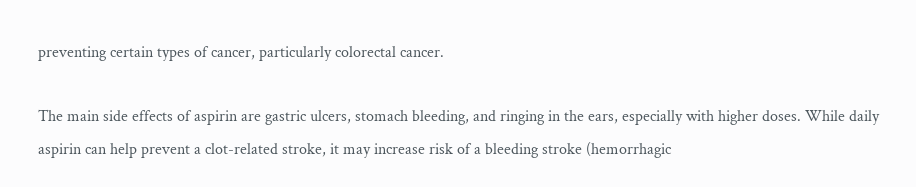preventing certain types of cancer, particularly colorectal cancer.

The main side effects of aspirin are gastric ulcers, stomach bleeding, and ringing in the ears, especially with higher doses. While daily aspirin can help prevent a clot-related stroke, it may increase risk of a bleeding stroke (hemorrhagic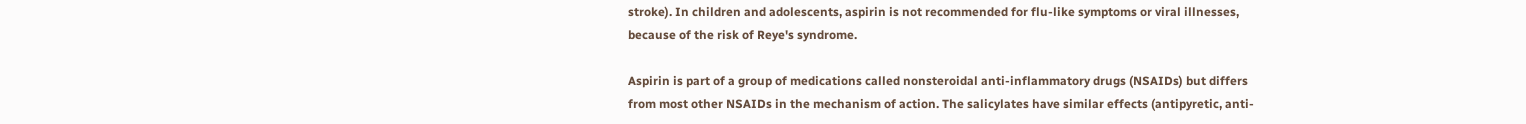stroke). In children and adolescents, aspirin is not recommended for flu-like symptoms or viral illnesses, because of the risk of Reye's syndrome.

Aspirin is part of a group of medications called nonsteroidal anti-inflammatory drugs (NSAIDs) but differs from most other NSAIDs in the mechanism of action. The salicylates have similar effects (antipyretic, anti-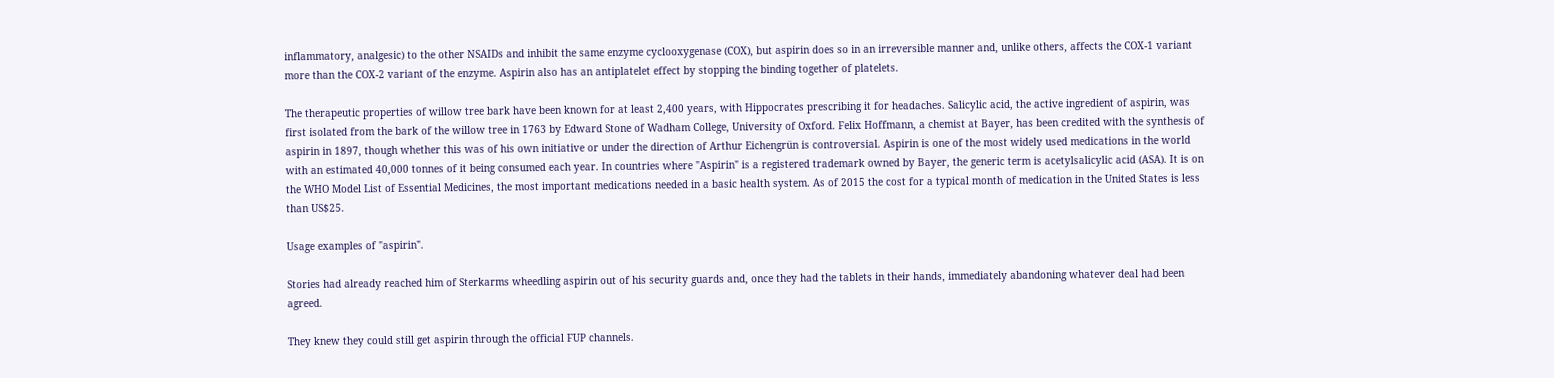inflammatory, analgesic) to the other NSAIDs and inhibit the same enzyme cyclooxygenase (COX), but aspirin does so in an irreversible manner and, unlike others, affects the COX-1 variant more than the COX-2 variant of the enzyme. Aspirin also has an antiplatelet effect by stopping the binding together of platelets.

The therapeutic properties of willow tree bark have been known for at least 2,400 years, with Hippocrates prescribing it for headaches. Salicylic acid, the active ingredient of aspirin, was first isolated from the bark of the willow tree in 1763 by Edward Stone of Wadham College, University of Oxford. Felix Hoffmann, a chemist at Bayer, has been credited with the synthesis of aspirin in 1897, though whether this was of his own initiative or under the direction of Arthur Eichengrün is controversial. Aspirin is one of the most widely used medications in the world with an estimated 40,000 tonnes of it being consumed each year. In countries where "Aspirin" is a registered trademark owned by Bayer, the generic term is acetylsalicylic acid (ASA). It is on the WHO Model List of Essential Medicines, the most important medications needed in a basic health system. As of 2015 the cost for a typical month of medication in the United States is less than US$25.

Usage examples of "aspirin".

Stories had already reached him of Sterkarms wheedling aspirin out of his security guards and, once they had the tablets in their hands, immediately abandoning whatever deal had been agreed.

They knew they could still get aspirin through the official FUP channels.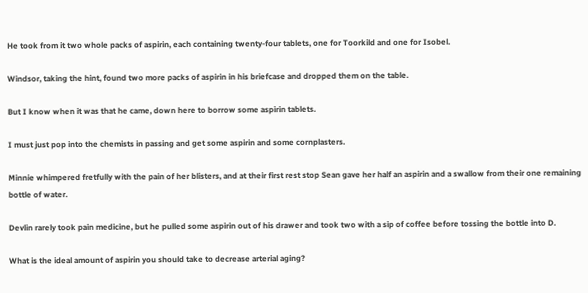He took from it two whole packs of aspirin, each containing twenty-four tablets, one for Toorkild and one for Isobel.

Windsor, taking the hint, found two more packs of aspirin in his briefcase and dropped them on the table.

But I know when it was that he came, down here to borrow some aspirin tablets.

I must just pop into the chemists in passing and get some aspirin and some cornplasters.

Minnie whimpered fretfully with the pain of her blisters, and at their first rest stop Sean gave her half an aspirin and a swallow from their one remaining bottle of water.

Devlin rarely took pain medicine, but he pulled some aspirin out of his drawer and took two with a sip of coffee before tossing the bottle into D.

What is the ideal amount of aspirin you should take to decrease arterial aging?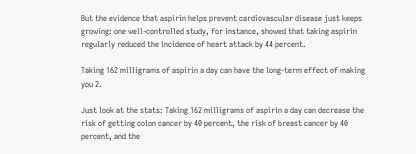But the evidence that aspirin helps prevent cardiovascular disease just keeps growing: one well-controlled study, for instance, showed that taking aspirin regularly reduced the incidence of heart attack by 44 percent.

Taking 162 milligrams of aspirin a day can have the long-term effect of making you 2.

Just look at the stats: Taking 162 milligrams of aspirin a day can decrease the risk of getting colon cancer by 40 percent, the risk of breast cancer by 40 percent, and the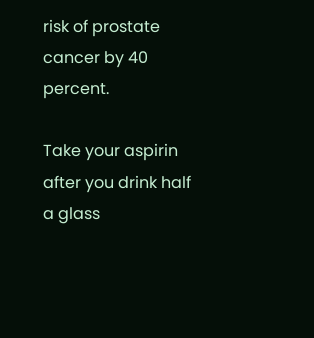risk of prostate cancer by 40 percent.

Take your aspirin after you drink half a glass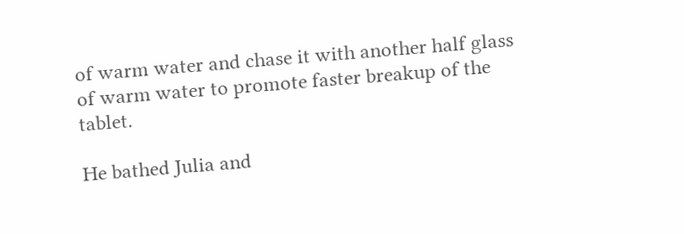of warm water and chase it with another half glass of warm water to promote faster breakup of the tablet.

He bathed Julia and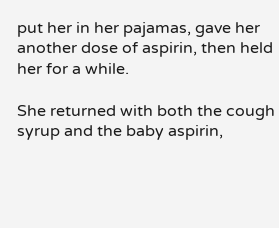put her in her pajamas, gave her another dose of aspirin, then held her for a while.

She returned with both the cough syrup and the baby aspirin,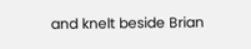and knelt beside Brian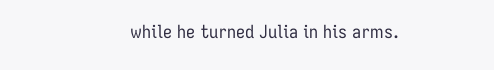while he turned Julia in his arms.